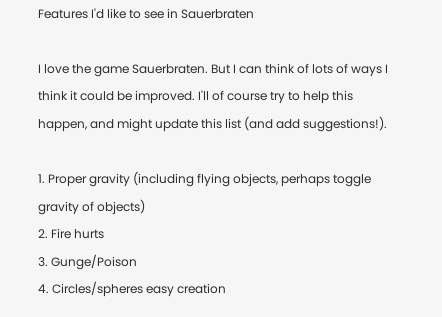Features I'd like to see in Sauerbraten

I love the game Sauerbraten. But I can think of lots of ways I think it could be improved. I'll of course try to help this happen, and might update this list (and add suggestions!).

1. Proper gravity (including flying objects, perhaps toggle gravity of objects)
2. Fire hurts
3. Gunge/Poison
4. Circles/spheres easy creation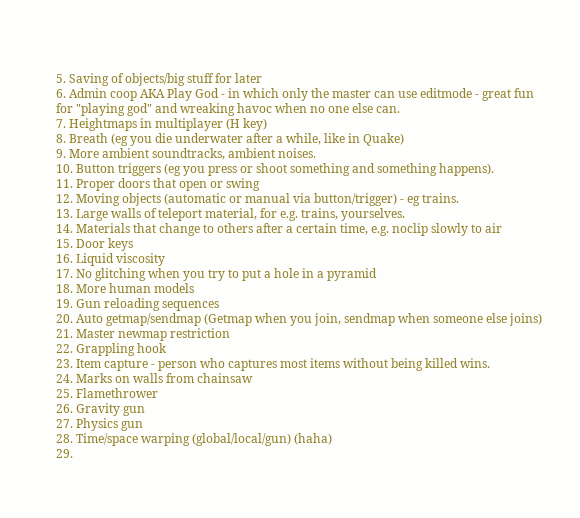5. Saving of objects/big stuff for later
6. Admin coop AKA Play God - in which only the master can use editmode - great fun for "playing god" and wreaking havoc when no one else can.
7. Heightmaps in multiplayer (H key)
8. Breath (eg you die underwater after a while, like in Quake)
9. More ambient soundtracks, ambient noises.
10. Button triggers (eg you press or shoot something and something happens).
11. Proper doors that open or swing
12. Moving objects (automatic or manual via button/trigger) - eg trains.
13. Large walls of teleport material, for e.g. trains, yourselves.
14. Materials that change to others after a certain time, e.g. noclip slowly to air
15. Door keys
16. Liquid viscosity
17. No glitching when you try to put a hole in a pyramid
18. More human models
19. Gun reloading sequences
20. Auto getmap/sendmap (Getmap when you join, sendmap when someone else joins)
21. Master newmap restriction
22. Grappling hook
23. Item capture - person who captures most items without being killed wins.
24. Marks on walls from chainsaw
25. Flamethrower
26. Gravity gun
27. Physics gun
28. Time/space warping (global/local/gun) (haha)
29.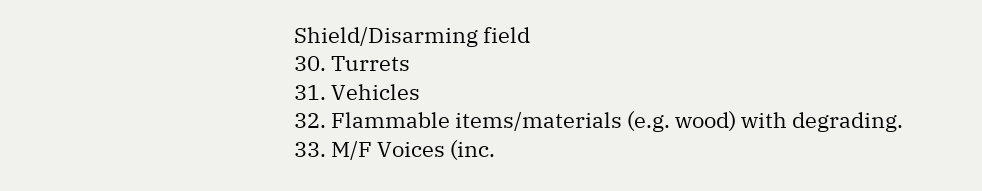Shield/Disarming field
30. Turrets
31. Vehicles
32. Flammable items/materials (e.g. wood) with degrading.
33. M/F Voices (inc.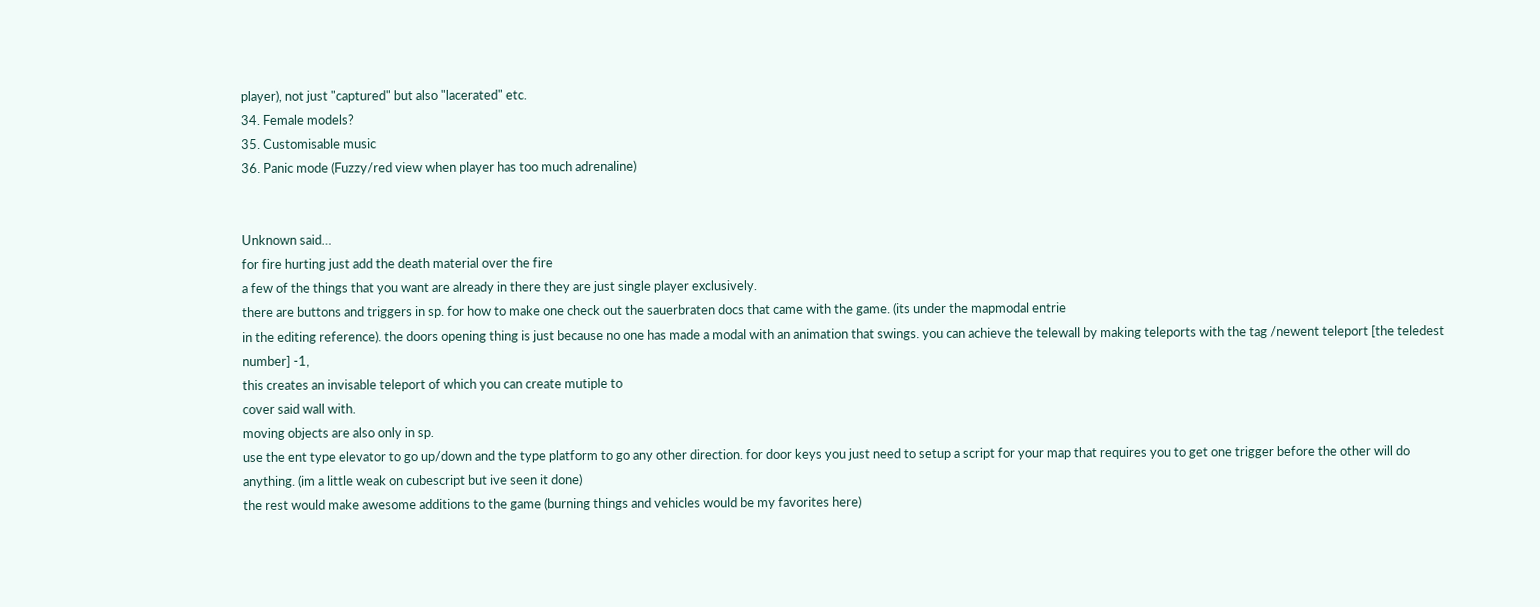player), not just "captured" but also "lacerated" etc.
34. Female models?
35. Customisable music
36. Panic mode (Fuzzy/red view when player has too much adrenaline)


Unknown said…
for fire hurting just add the death material over the fire
a few of the things that you want are already in there they are just single player exclusively.
there are buttons and triggers in sp. for how to make one check out the sauerbraten docs that came with the game. (its under the mapmodal entrie
in the editing reference). the doors opening thing is just because no one has made a modal with an animation that swings. you can achieve the telewall by making teleports with the tag /newent teleport [the teledest number] -1,
this creates an invisable teleport of which you can create mutiple to
cover said wall with.
moving objects are also only in sp.
use the ent type elevator to go up/down and the type platform to go any other direction. for door keys you just need to setup a script for your map that requires you to get one trigger before the other will do anything. (im a little weak on cubescript but ive seen it done)
the rest would make awesome additions to the game (burning things and vehicles would be my favorites here)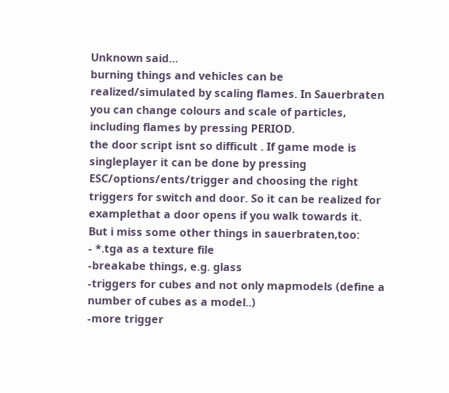Unknown said…
burning things and vehicles can be realized/simulated by scaling flames. In Sauerbraten you can change colours and scale of particles, including flames by pressing PERIOD.
the door script isnt so difficult . If game mode is singleplayer it can be done by pressing ESC/options/ents/trigger and choosing the right triggers for switch and door. So it can be realized for examplethat a door opens if you walk towards it.
But i miss some other things in sauerbraten,too:
- *.tga as a texture file
-breakabe things, e.g. glass
-triggers for cubes and not only mapmodels (define a number of cubes as a model..)
-more trigger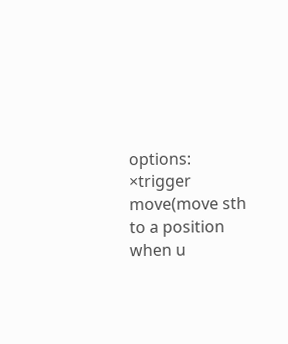options:
×trigger move(move sth to a position when u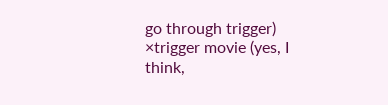go through trigger)
×trigger movie (yes, I think,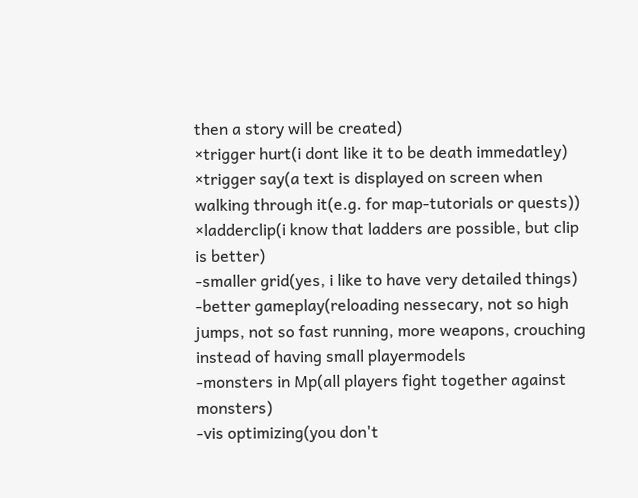then a story will be created)
×trigger hurt(i dont like it to be death immedatley)
×trigger say(a text is displayed on screen when walking through it(e.g. for map-tutorials or quests))
×ladderclip(i know that ladders are possible, but clip is better)
-smaller grid(yes, i like to have very detailed things)
-better gameplay(reloading nessecary, not so high jumps, not so fast running, more weapons, crouching instead of having small playermodels
-monsters in Mp(all players fight together against monsters)
-vis optimizing(you don't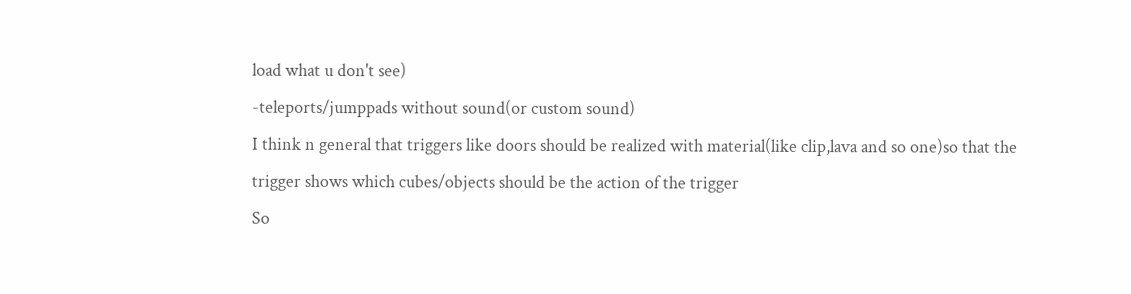load what u don't see)
-teleports/jumppads without sound(or custom sound)
I think n general that triggers like doors should be realized with material(like clip,lava and so one)so that the trigger shows which cubes/objects should be the action of the trigger
So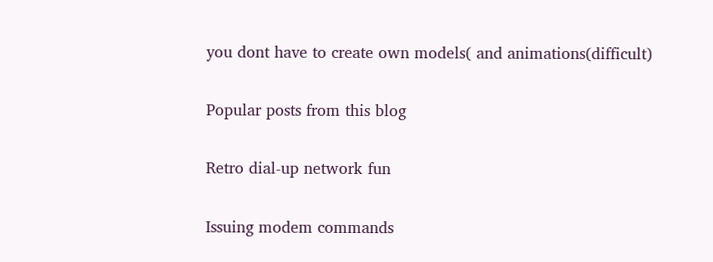you dont have to create own models( and animations(difficult)

Popular posts from this blog

Retro dial-up network fun

Issuing modem commands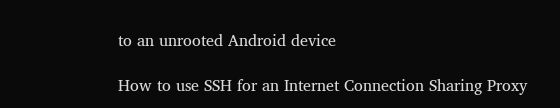to an unrooted Android device

How to use SSH for an Internet Connection Sharing Proxy